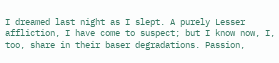I dreamed last night as I slept. A purely Lesser affliction, I have come to suspect; but I know now, I, too, share in their baser degradations. Passion,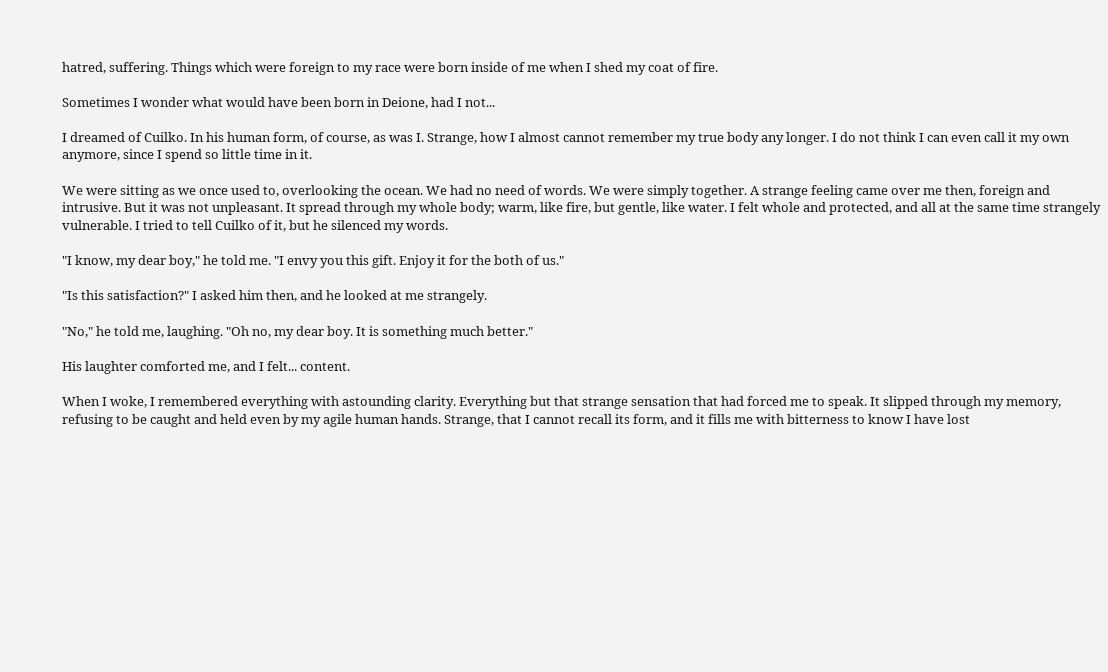hatred, suffering. Things which were foreign to my race were born inside of me when I shed my coat of fire.

Sometimes I wonder what would have been born in Deione, had I not...

I dreamed of Cuilko. In his human form, of course, as was I. Strange, how I almost cannot remember my true body any longer. I do not think I can even call it my own anymore, since I spend so little time in it.

We were sitting as we once used to, overlooking the ocean. We had no need of words. We were simply together. A strange feeling came over me then, foreign and intrusive. But it was not unpleasant. It spread through my whole body; warm, like fire, but gentle, like water. I felt whole and protected, and all at the same time strangely vulnerable. I tried to tell Cuilko of it, but he silenced my words.

"I know, my dear boy," he told me. "I envy you this gift. Enjoy it for the both of us."

"Is this satisfaction?" I asked him then, and he looked at me strangely.

"No," he told me, laughing. "Oh no, my dear boy. It is something much better."

His laughter comforted me, and I felt... content.

When I woke, I remembered everything with astounding clarity. Everything but that strange sensation that had forced me to speak. It slipped through my memory, refusing to be caught and held even by my agile human hands. Strange, that I cannot recall its form, and it fills me with bitterness to know I have lost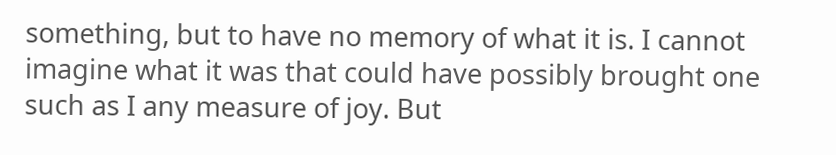something, but to have no memory of what it is. I cannot imagine what it was that could have possibly brought one such as I any measure of joy. But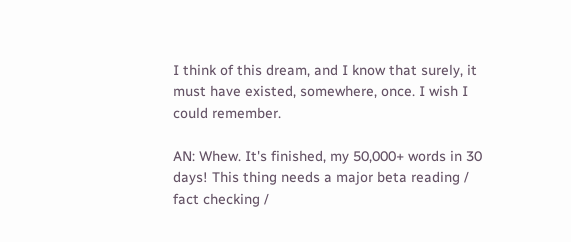I think of this dream, and I know that surely, it must have existed, somewhere, once. I wish I could remember.

AN: Whew. It's finished, my 50,000+ words in 30 days! This thing needs a major beta reading / fact checking /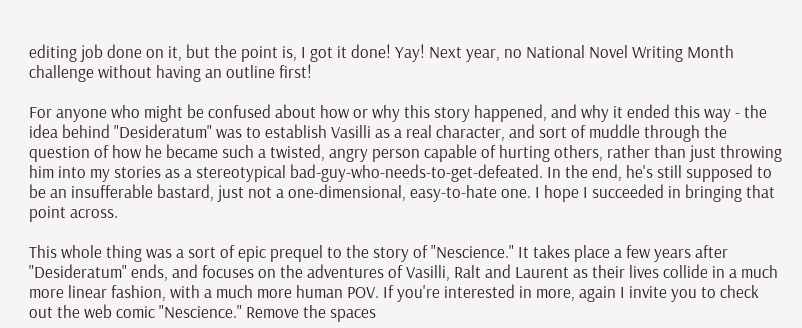editing job done on it, but the point is, I got it done! Yay! Next year, no National Novel Writing Month challenge without having an outline first!

For anyone who might be confused about how or why this story happened, and why it ended this way - the idea behind "Desideratum" was to establish Vasilli as a real character, and sort of muddle through the question of how he became such a twisted, angry person capable of hurting others, rather than just throwing him into my stories as a stereotypical bad-guy-who-needs-to-get-defeated. In the end, he's still supposed to be an insufferable bastard, just not a one-dimensional, easy-to-hate one. I hope I succeeded in bringing that point across.

This whole thing was a sort of epic prequel to the story of "Nescience." It takes place a few years after "Desideratum" ends, and focuses on the adventures of Vasilli, Ralt and Laurent as their lives collide in a much more linear fashion, with a much more human POV. If you're interested in more, again I invite you to check out the web comic "Nescience." Remove the spaces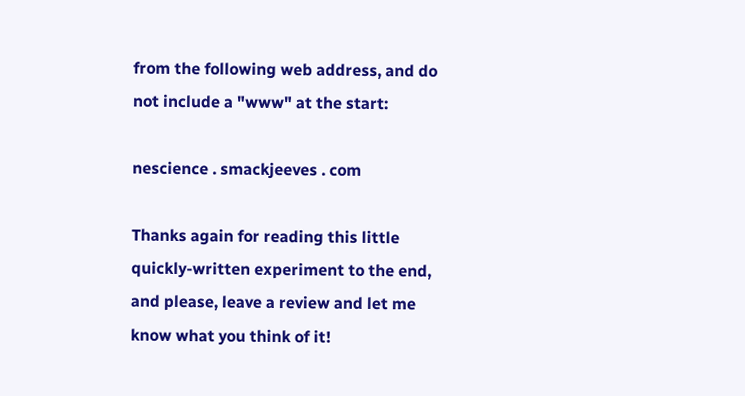from the following web address, and do not include a "www" at the start:

nescience . smackjeeves . com

Thanks again for reading this little quickly-written experiment to the end, and please, leave a review and let me know what you think of it!